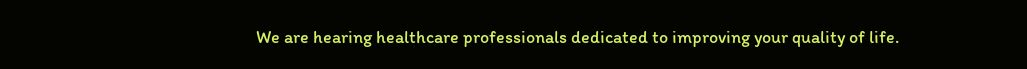We are hearing healthcare professionals dedicated to improving your quality of life.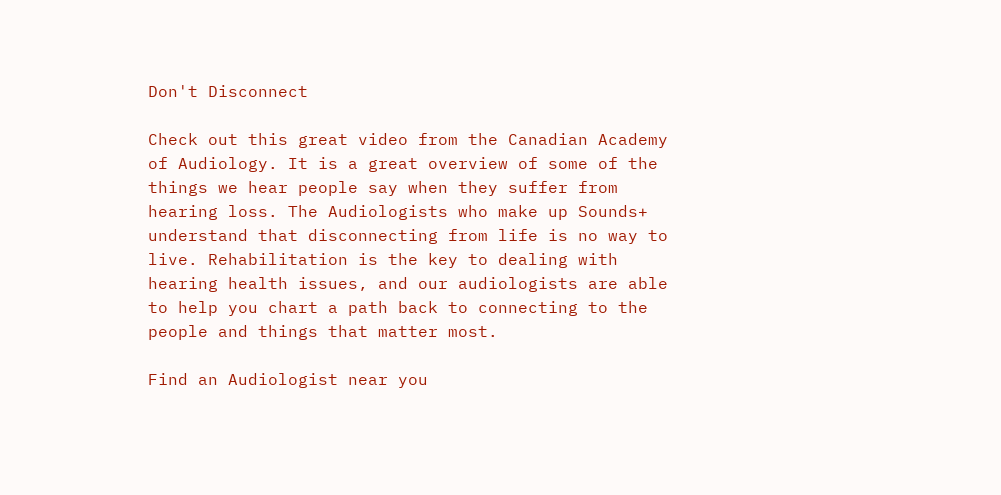Don't Disconnect

Check out this great video from the Canadian Academy of Audiology. It is a great overview of some of the things we hear people say when they suffer from hearing loss. The Audiologists who make up Sounds+ understand that disconnecting from life is no way to live. Rehabilitation is the key to dealing with hearing health issues, and our audiologists are able to help you chart a path back to connecting to the people and things that matter most.

Find an Audiologist near you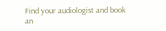Find your audiologist and book an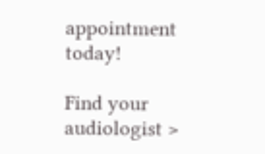appointment today!

Find your audiologist >